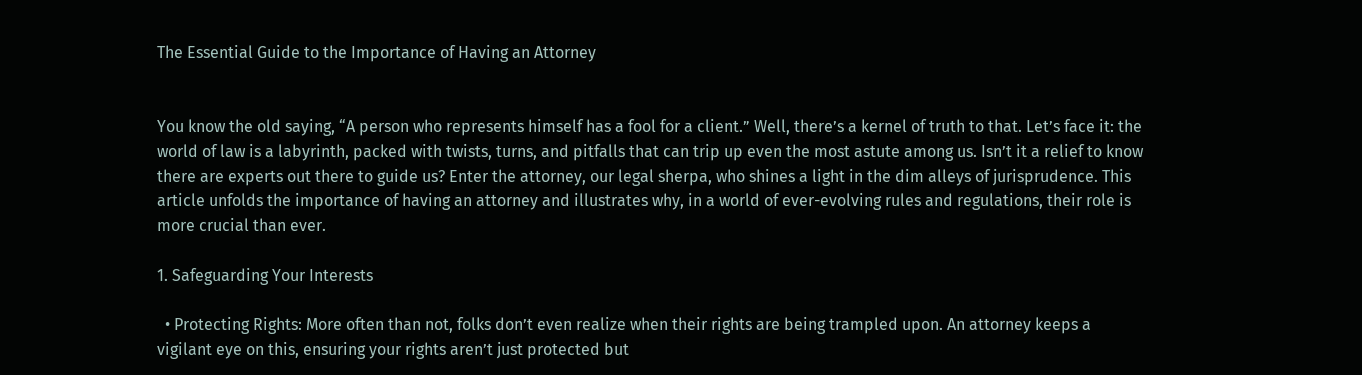The Essential Guide to the Importance of Having an Attorney


You know the old saying, “A person who represents himself has a fool for a client.” Well, there’s a kernel of truth to that. Let’s face it: the world of law is a labyrinth, packed with twists, turns, and pitfalls that can trip up even the most astute among us. Isn’t it a relief to know there are experts out there to guide us? Enter the attorney, our legal sherpa, who shines a light in the dim alleys of jurisprudence. This article unfolds the importance of having an attorney and illustrates why, in a world of ever-evolving rules and regulations, their role is more crucial than ever.

1. Safeguarding Your Interests

  • Protecting Rights: More often than not, folks don’t even realize when their rights are being trampled upon. An attorney keeps a vigilant eye on this, ensuring your rights aren’t just protected but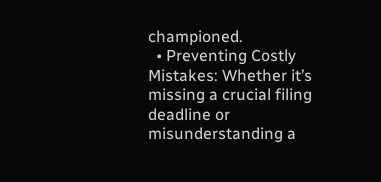championed.
  • Preventing Costly Mistakes: Whether it’s missing a crucial filing deadline or misunderstanding a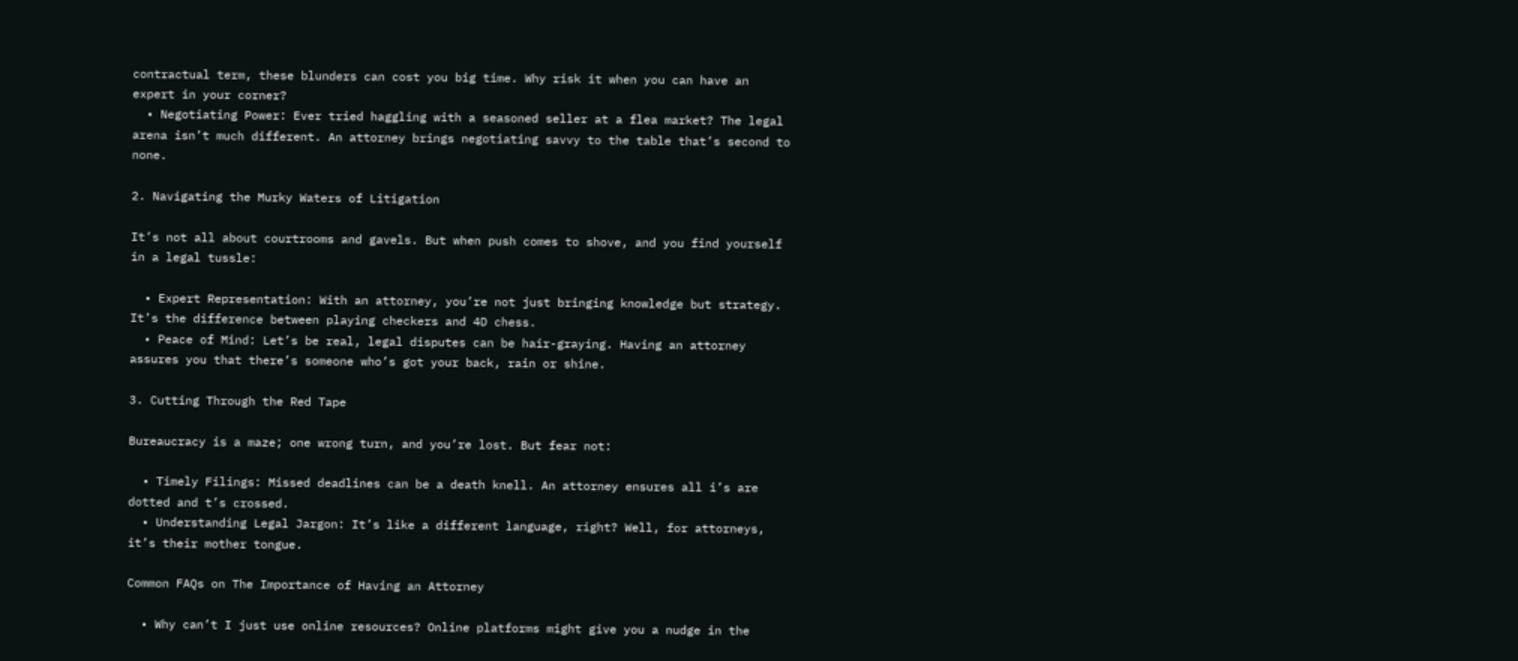contractual term, these blunders can cost you big time. Why risk it when you can have an expert in your corner?
  • Negotiating Power: Ever tried haggling with a seasoned seller at a flea market? The legal arena isn’t much different. An attorney brings negotiating savvy to the table that’s second to none.

2. Navigating the Murky Waters of Litigation

It’s not all about courtrooms and gavels. But when push comes to shove, and you find yourself in a legal tussle:

  • Expert Representation: With an attorney, you’re not just bringing knowledge but strategy. It’s the difference between playing checkers and 4D chess.
  • Peace of Mind: Let’s be real, legal disputes can be hair-graying. Having an attorney assures you that there’s someone who’s got your back, rain or shine.

3. Cutting Through the Red Tape

Bureaucracy is a maze; one wrong turn, and you’re lost. But fear not:

  • Timely Filings: Missed deadlines can be a death knell. An attorney ensures all i’s are dotted and t’s crossed.
  • Understanding Legal Jargon: It’s like a different language, right? Well, for attorneys, it’s their mother tongue.

Common FAQs on The Importance of Having an Attorney

  • Why can’t I just use online resources? Online platforms might give you a nudge in the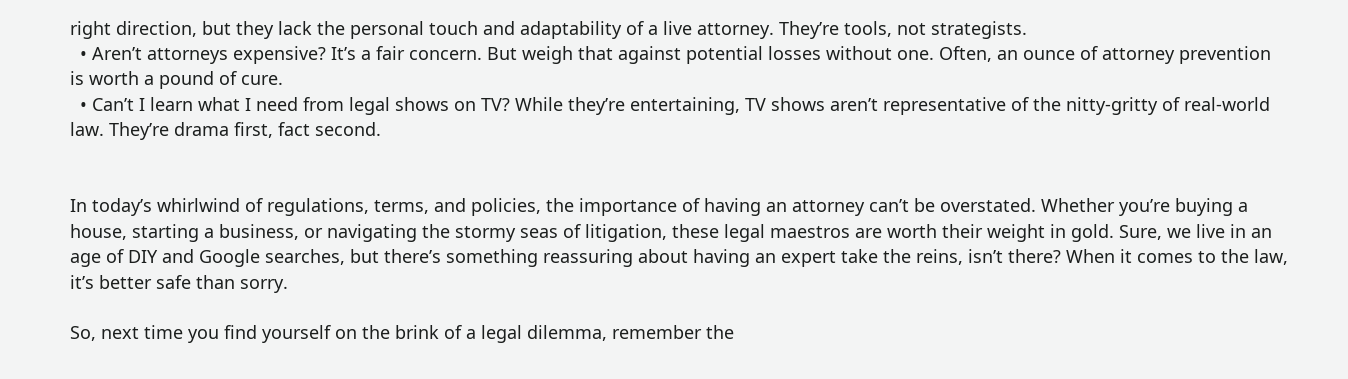right direction, but they lack the personal touch and adaptability of a live attorney. They’re tools, not strategists.
  • Aren’t attorneys expensive? It’s a fair concern. But weigh that against potential losses without one. Often, an ounce of attorney prevention is worth a pound of cure.
  • Can’t I learn what I need from legal shows on TV? While they’re entertaining, TV shows aren’t representative of the nitty-gritty of real-world law. They’re drama first, fact second.


In today’s whirlwind of regulations, terms, and policies, the importance of having an attorney can’t be overstated. Whether you’re buying a house, starting a business, or navigating the stormy seas of litigation, these legal maestros are worth their weight in gold. Sure, we live in an age of DIY and Google searches, but there’s something reassuring about having an expert take the reins, isn’t there? When it comes to the law, it’s better safe than sorry.

So, next time you find yourself on the brink of a legal dilemma, remember the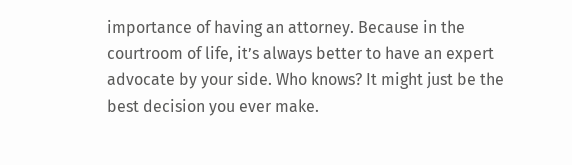importance of having an attorney. Because in the courtroom of life, it’s always better to have an expert advocate by your side. Who knows? It might just be the best decision you ever make.